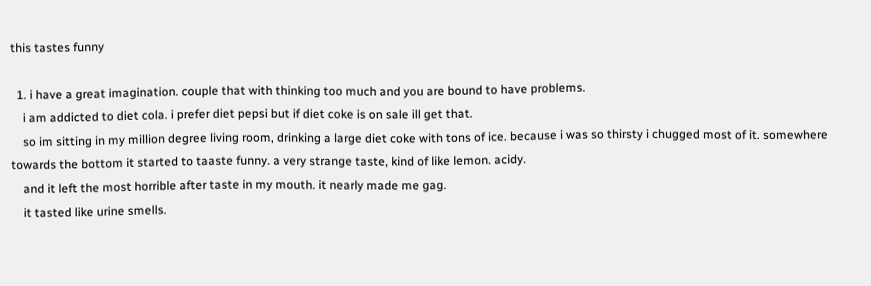this tastes funny

  1. i have a great imagination. couple that with thinking too much and you are bound to have problems.
    i am addicted to diet cola. i prefer diet pepsi but if diet coke is on sale ill get that.
    so im sitting in my million degree living room, drinking a large diet coke with tons of ice. because i was so thirsty i chugged most of it. somewhere towards the bottom it started to taaste funny. a very strange taste, kind of like lemon. acidy.
    and it left the most horrible after taste in my mouth. it nearly made me gag.
    it tasted like urine smells.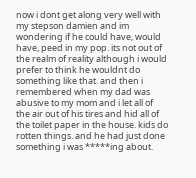now i dont get along very well with my stepson damien and im wondering if he could have, would have, peed in my pop. its not out of the realm of reality although i would prefer to think he wouldnt do something like that. and then i remembered when my dad was abusive to my mom and i let all of the air out of his tires and hid all of the toilet paper in the house. kids do rotten things. and he had just done something i was *****ing about.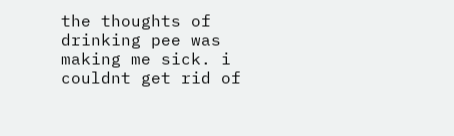the thoughts of drinking pee was making me sick. i couldnt get rid of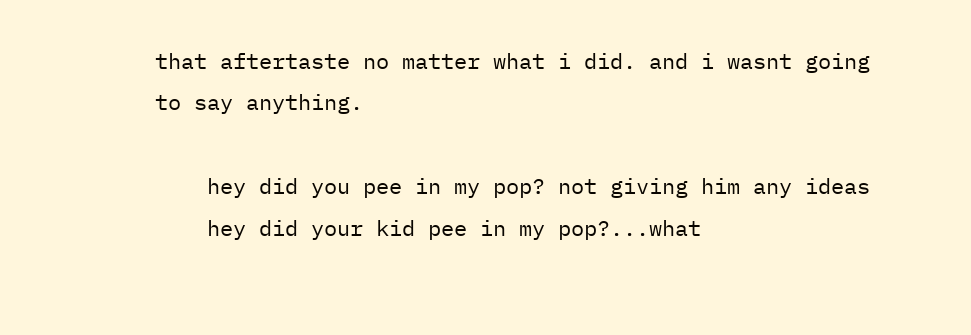that aftertaste no matter what i did. and i wasnt going to say anything.

    hey did you pee in my pop? not giving him any ideas
    hey did your kid pee in my pop?...what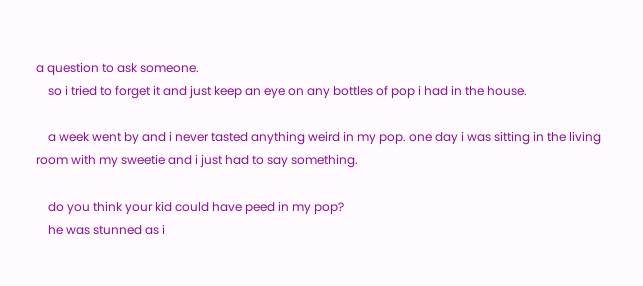a question to ask someone.
    so i tried to forget it and just keep an eye on any bottles of pop i had in the house.

    a week went by and i never tasted anything weird in my pop. one day i was sitting in the living room with my sweetie and i just had to say something.

    do you think your kid could have peed in my pop?
    he was stunned as i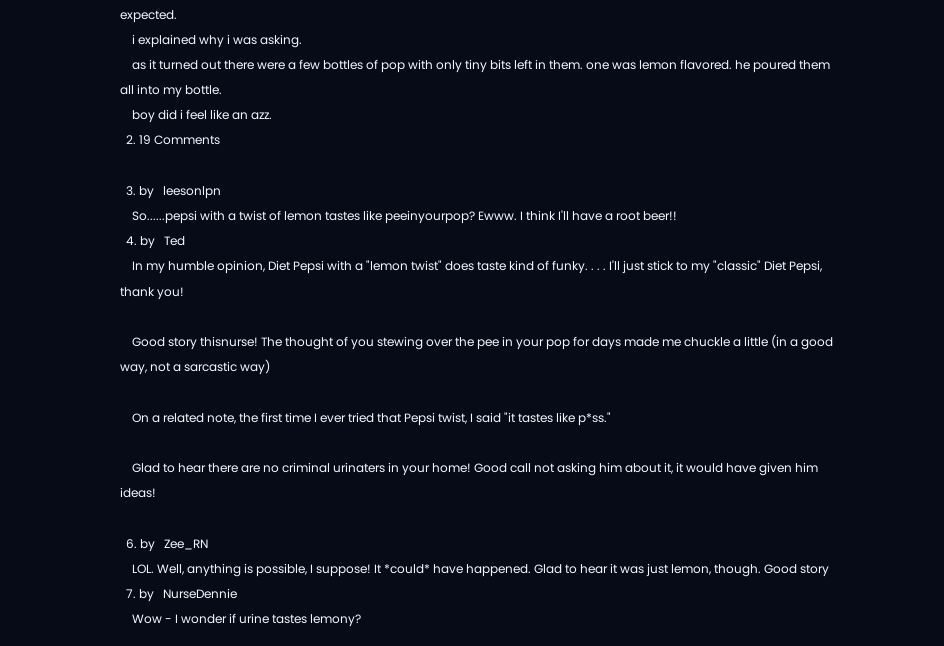expected.
    i explained why i was asking.
    as it turned out there were a few bottles of pop with only tiny bits left in them. one was lemon flavored. he poured them all into my bottle.
    boy did i feel like an azz.
  2. 19 Comments

  3. by   leesonlpn
    So......pepsi with a twist of lemon tastes like peeinyourpop? Ewww. I think I'll have a root beer!!
  4. by   Ted
    In my humble opinion, Diet Pepsi with a "lemon twist" does taste kind of funky. . . . I'll just stick to my "classic" Diet Pepsi, thank you!

    Good story thisnurse! The thought of you stewing over the pee in your pop for days made me chuckle a little (in a good way, not a sarcastic way)

    On a related note, the first time I ever tried that Pepsi twist, I said "it tastes like p*ss."

    Glad to hear there are no criminal urinaters in your home! Good call not asking him about it, it would have given him ideas!

  6. by   Zee_RN
    LOL. Well, anything is possible, I suppose! It *could* have happened. Glad to hear it was just lemon, though. Good story
  7. by   NurseDennie
    Wow - I wonder if urine tastes lemony?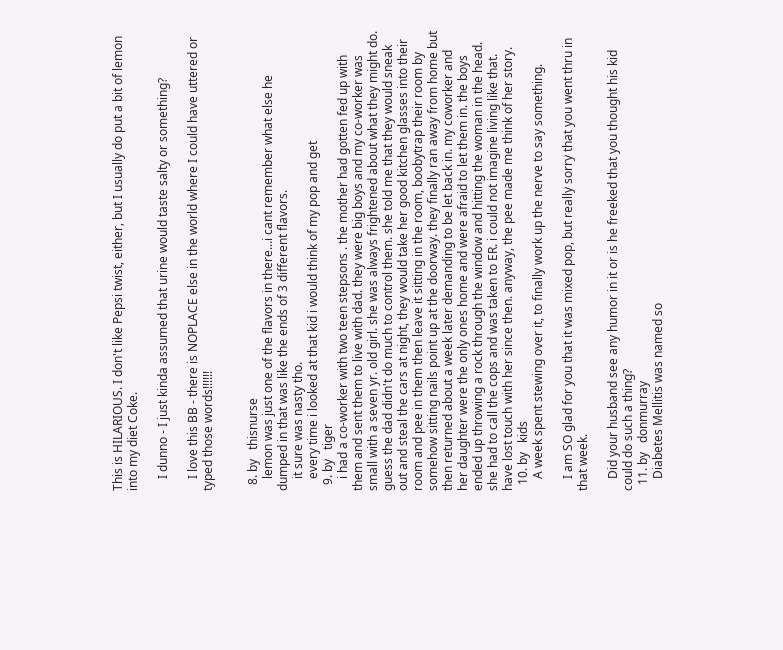This is HILARIOUS. I don't like Pepsi twist, either, but I usually do put a bit of lemon into my diet Coke.

    I dunno - I just kinda assumed that urine would taste salty or something?

    I love this BB - there is NOPLACE else in the world where I could have uttered or typed those words!!!!!!


  8. by   thisnurse
    lemon was just one of the flavors in there...i cant remember what else he dumped in that was like the ends of 3 different flavors.
    it sure was nasty tho.
    every time i looked at that kid i would think of my pop and get
  9. by   tiger
    i had a co-worker with two teen stepsons . the mother had gotten fed up with them and sent them to live with dad. they were big boys and my co-worker was small with a seven yr. old girl. she was always frightened about what they might do. guess the dad didn't do much to control them. she told me that they would sneak out and steal the cars at night, they would take her good kitchen glasses into their room and pee in them then leave it sitting in the room, boobytrap their room by somehow sitting nails point up at the doorway. they finally ran away from home but then returned about a week later demanding to be let back in. my coworker and her daughter were the only ones home and were afraid to let them in. the boys ended up throwing a rock through the window and hitting the woman in the head. she had to call the cops and was taken to ER. i could not imagine living like that. have lost touch with her since then. anyway, the pee made me think of her story.
  10. by   kids
    A week spent stewing over it, to finally work up the nerve to say something.

    I am SO glad for you that it was mixed pop, but really sorry that you went thru in that week.

    Did your husband see any humor in it or is he freeked that you thought his kid could do such a thing?
  11. by   donmurray
    Diabetes Mellitis was named so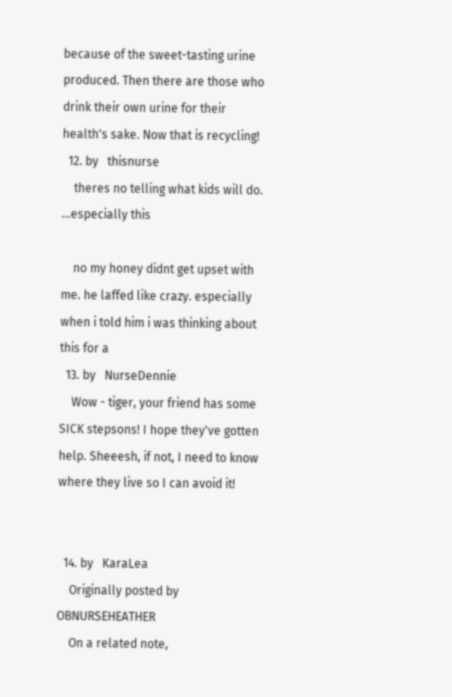because of the sweet-tasting urine produced. Then there are those who drink their own urine for their health's sake. Now that is recycling!
  12. by   thisnurse
    theres no telling what kids will do. ...especially this

    no my honey didnt get upset with me. he laffed like crazy. especially when i told him i was thinking about this for a
  13. by   NurseDennie
    Wow - tiger, your friend has some SICK stepsons! I hope they've gotten help. Sheeesh, if not, I need to know where they live so I can avoid it!


  14. by   KaraLea
    Originally posted by OBNURSEHEATHER
    On a related note,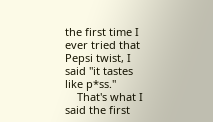the first time I ever tried that Pepsi twist, I said "it tastes like p*ss."
    That's what I said the first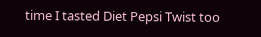time I tasted Diet Pepsi Twist too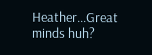Heather...Great minds huh?